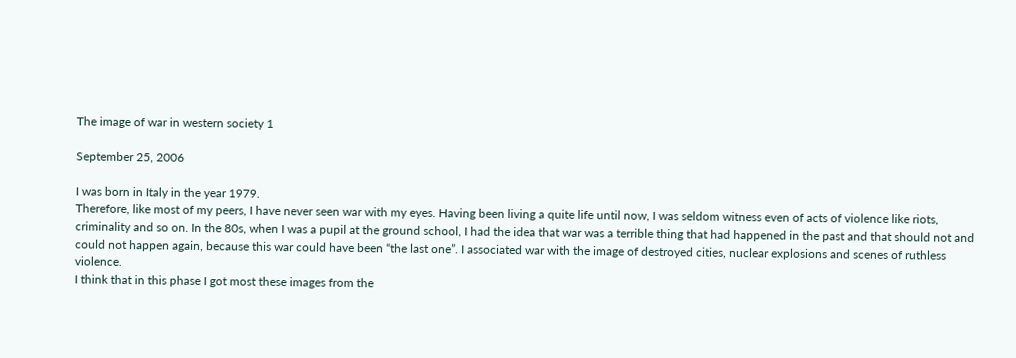The image of war in western society 1

September 25, 2006

I was born in Italy in the year 1979.
Therefore, like most of my peers, I have never seen war with my eyes. Having been living a quite life until now, I was seldom witness even of acts of violence like riots, criminality and so on. In the 80s, when I was a pupil at the ground school, I had the idea that war was a terrible thing that had happened in the past and that should not and could not happen again, because this war could have been “the last one”. I associated war with the image of destroyed cities, nuclear explosions and scenes of ruthless violence.
I think that in this phase I got most these images from the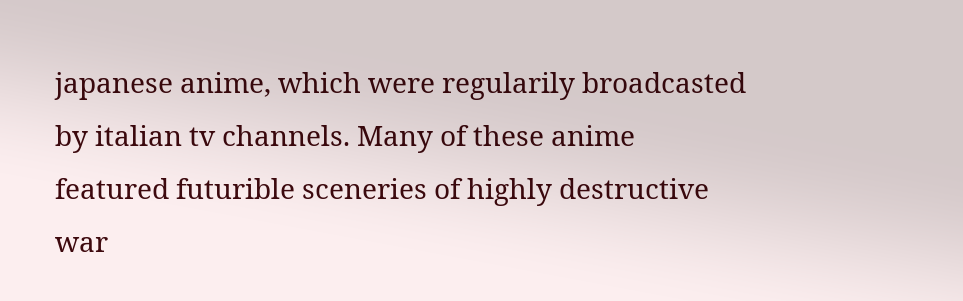japanese anime, which were regularily broadcasted by italian tv channels. Many of these anime featured futurible sceneries of highly destructive war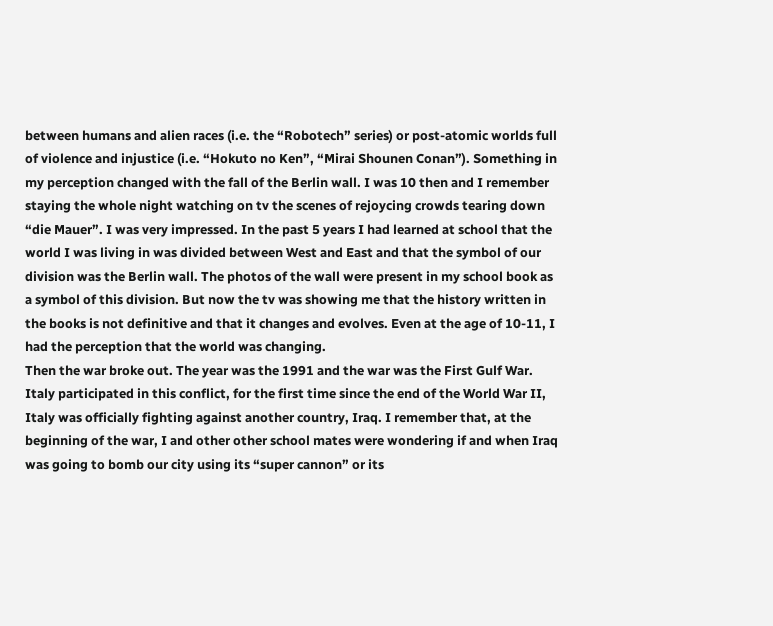between humans and alien races (i.e. the “Robotech” series) or post-atomic worlds full of violence and injustice (i.e. “Hokuto no Ken”, “Mirai Shounen Conan”). Something in my perception changed with the fall of the Berlin wall. I was 10 then and I remember staying the whole night watching on tv the scenes of rejoycing crowds tearing down “die Mauer”. I was very impressed. In the past 5 years I had learned at school that the world I was living in was divided between West and East and that the symbol of our division was the Berlin wall. The photos of the wall were present in my school book as a symbol of this division. But now the tv was showing me that the history written in the books is not definitive and that it changes and evolves. Even at the age of 10-11, I had the perception that the world was changing.
Then the war broke out. The year was the 1991 and the war was the First Gulf War. Italy participated in this conflict, for the first time since the end of the World War II, Italy was officially fighting against another country, Iraq. I remember that, at the beginning of the war, I and other other school mates were wondering if and when Iraq was going to bomb our city using its “super cannon” or its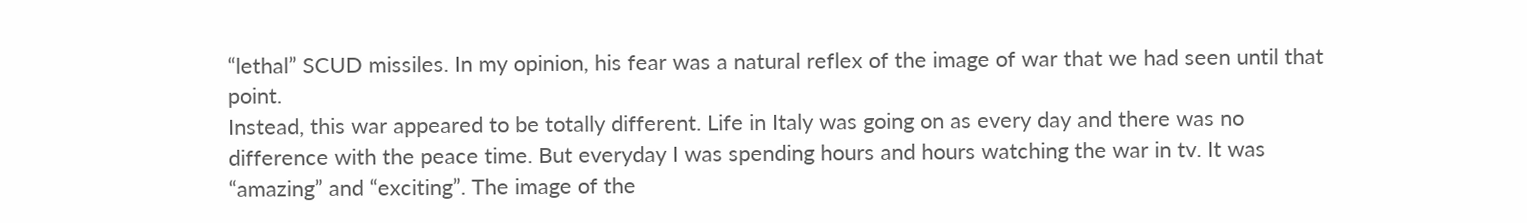“lethal” SCUD missiles. In my opinion, his fear was a natural reflex of the image of war that we had seen until that point.
Instead, this war appeared to be totally different. Life in Italy was going on as every day and there was no difference with the peace time. But everyday I was spending hours and hours watching the war in tv. It was “amazing” and “exciting”. The image of the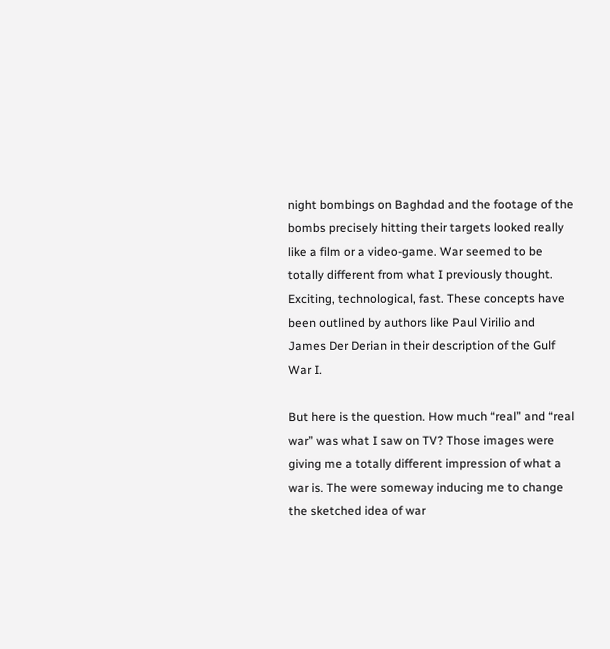night bombings on Baghdad and the footage of the bombs precisely hitting their targets looked really like a film or a video-game. War seemed to be totally different from what I previously thought. Exciting, technological, fast. These concepts have been outlined by authors like Paul Virilio and James Der Derian in their description of the Gulf War I.

But here is the question. How much “real” and “real war” was what I saw on TV? Those images were giving me a totally different impression of what a war is. The were someway inducing me to change the sketched idea of war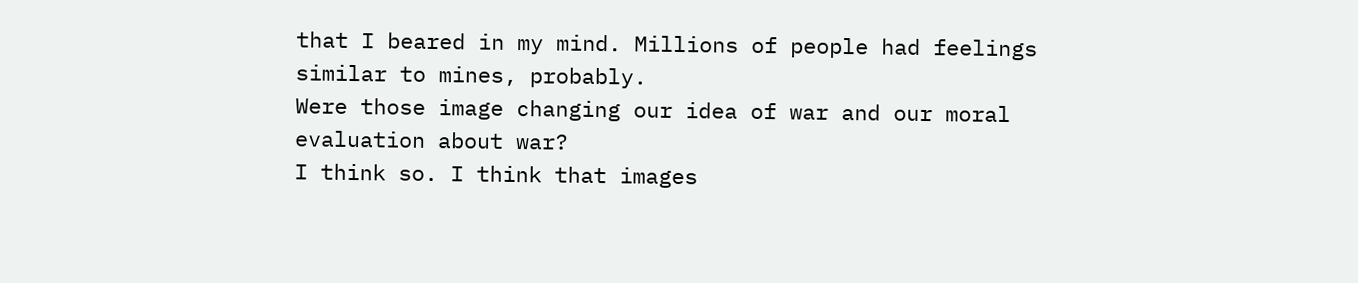that I beared in my mind. Millions of people had feelings similar to mines, probably.
Were those image changing our idea of war and our moral evaluation about war?
I think so. I think that images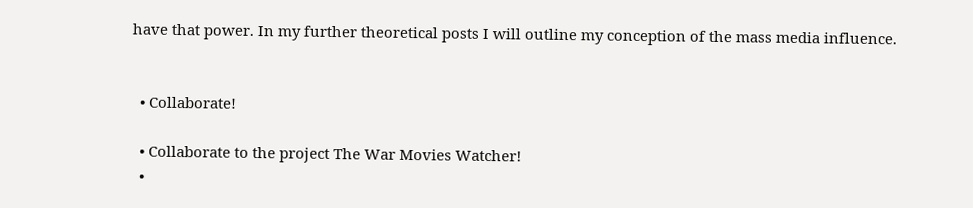have that power. In my further theoretical posts I will outline my conception of the mass media influence.


  • Collaborate!

  • Collaborate to the project The War Movies Watcher!
  •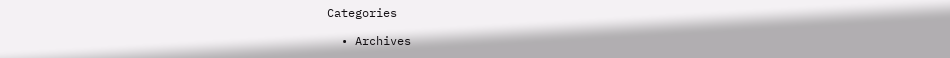Categories

  • Archives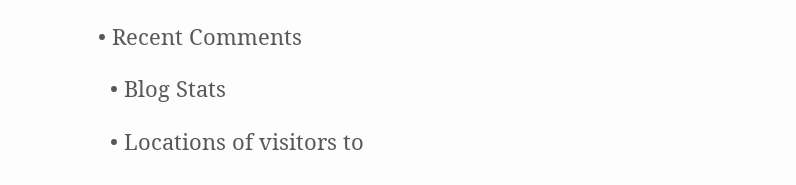• Recent Comments

  • Blog Stats

  • Locations of visitors to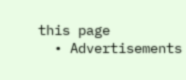this page
  • Advertisements